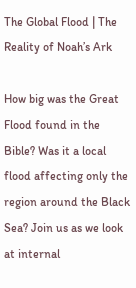The Global Flood | The Reality of Noah’s Ark

How big was the Great Flood found in the Bible? Was it a local flood affecting only the region around the Black Sea? Join us as we look at internal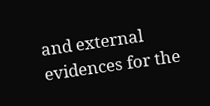and external evidences for the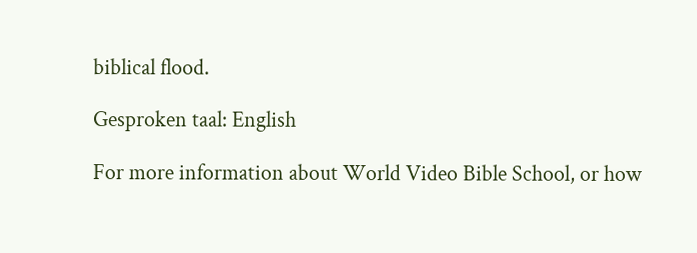biblical flood.

Gesproken taal: English

For more information about World Video Bible School, or how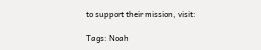to support their mission, visit:

Tags: Noah